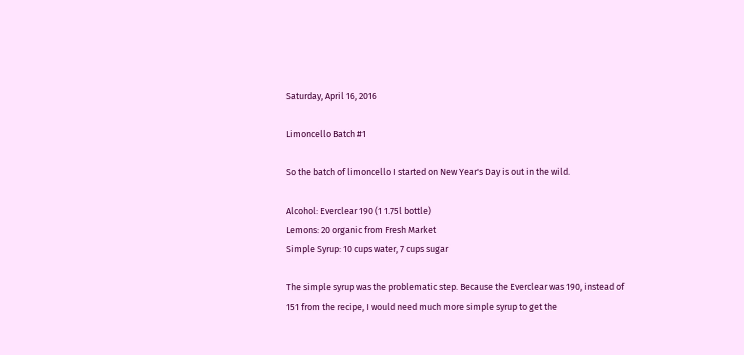Saturday, April 16, 2016

Limoncello Batch #1

So the batch of limoncello I started on New Year's Day is out in the wild.

Alcohol: Everclear 190 (1 1.75l bottle)
Lemons: 20 organic from Fresh Market
Simple Syrup: 10 cups water, 7 cups sugar

The simple syrup was the problematic step. Because the Everclear was 190, instead of 151 from the recipe, I would need much more simple syrup to get the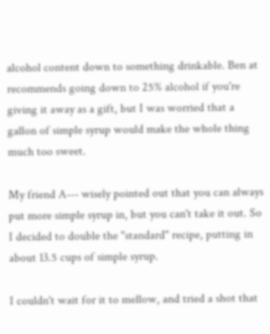alcohol content down to something drinkable. Ben at recommends going down to 25% alcohol if you're giving it away as a gift, but I was worried that a gallon of simple syrup would make the whole thing much too sweet.

My friend A--- wisely pointed out that you can always put more simple syrup in, but you can't take it out. So I decided to double the "standard" recipe, putting in about 13.5 cups of simple syrup.

I couldn't wait for it to mellow, and tried a shot that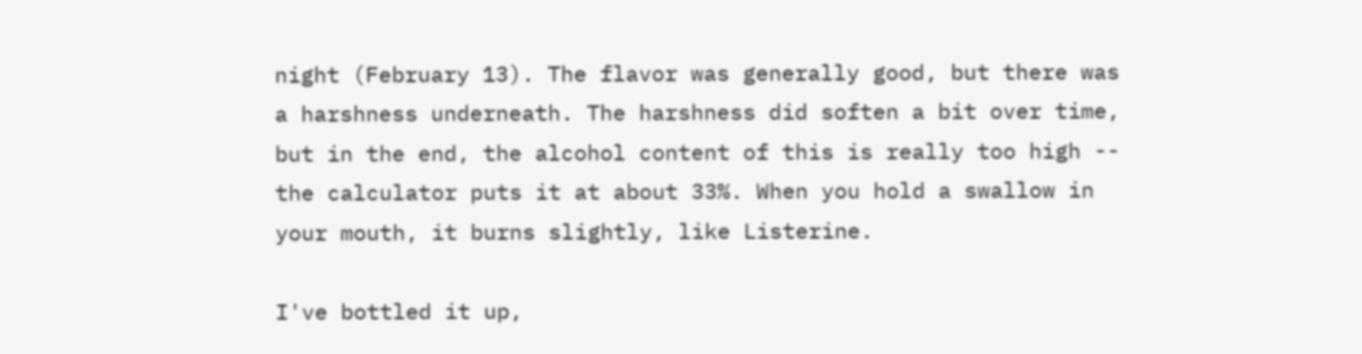night (February 13). The flavor was generally good, but there was a harshness underneath. The harshness did soften a bit over time, but in the end, the alcohol content of this is really too high -- the calculator puts it at about 33%. When you hold a swallow in your mouth, it burns slightly, like Listerine.

I've bottled it up,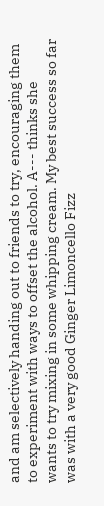and am selectively handing out to friends to try, encouraging them to experiment with ways to offset the alcohol. A--- thinks she wants to try mixing in some whipping cream. My best success so far was with a very good Ginger Limoncello Fizz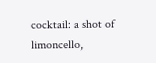cocktail: a shot of limoncello,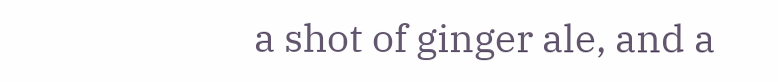a shot of ginger ale, and a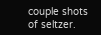couple shots of seltzer.